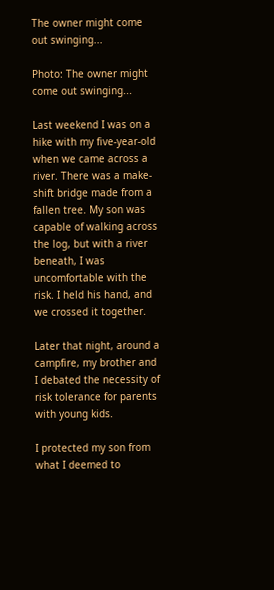The owner might come out swinging...

Photo: The owner might come out swinging...

Last weekend I was on a hike with my five-year-old when we came across a river. There was a make-shift bridge made from a fallen tree. My son was capable of walking across the log, but with a river beneath, I was uncomfortable with the risk. I held his hand, and we crossed it together.

Later that night, around a campfire, my brother and I debated the necessity of risk tolerance for parents with young kids.

I protected my son from what I deemed to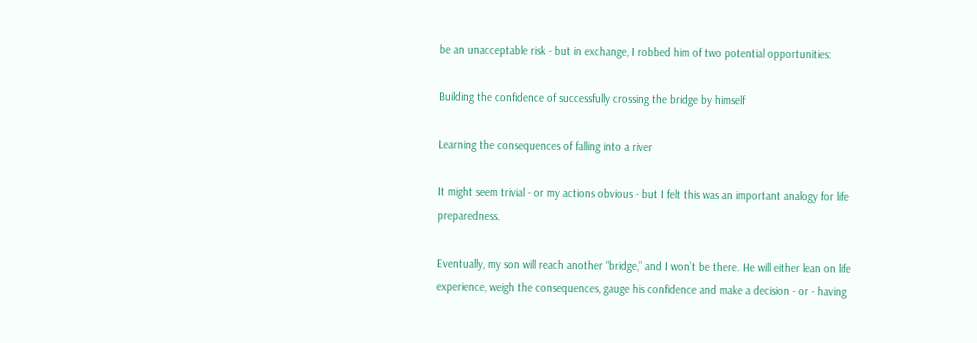be an unacceptable risk - but in exchange, I robbed him of two potential opportunities:

Building the confidence of successfully crossing the bridge by himself

Learning the consequences of falling into a river

It might seem trivial - or my actions obvious - but I felt this was an important analogy for life preparedness.

Eventually, my son will reach another “bridge,” and I won’t be there. He will either lean on life experience, weigh the consequences, gauge his confidence and make a decision - or - having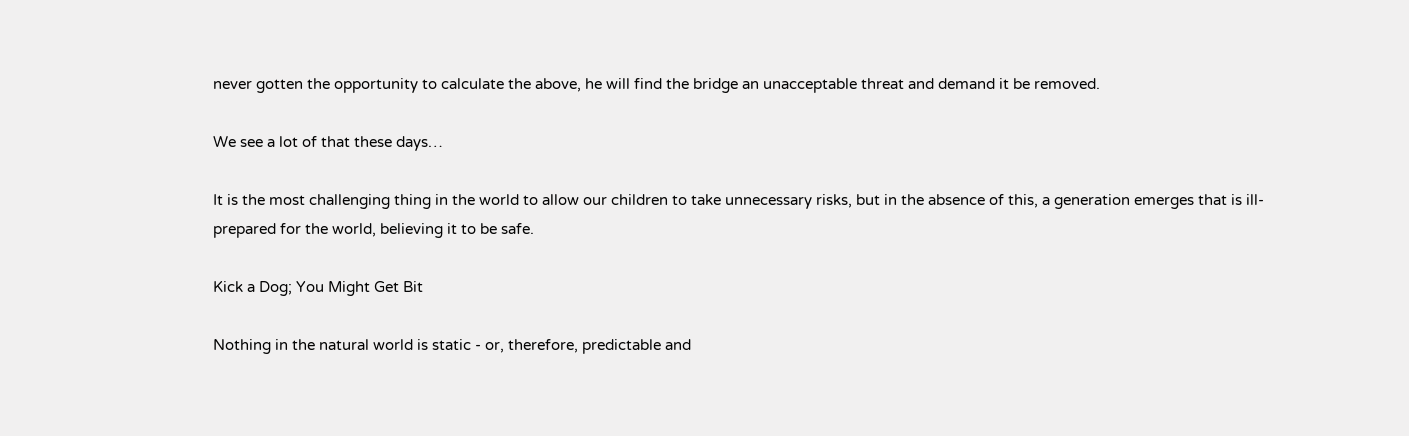never gotten the opportunity to calculate the above, he will find the bridge an unacceptable threat and demand it be removed.

We see a lot of that these days…

It is the most challenging thing in the world to allow our children to take unnecessary risks, but in the absence of this, a generation emerges that is ill-prepared for the world, believing it to be safe.

Kick a Dog; You Might Get Bit

Nothing in the natural world is static - or, therefore, predictable and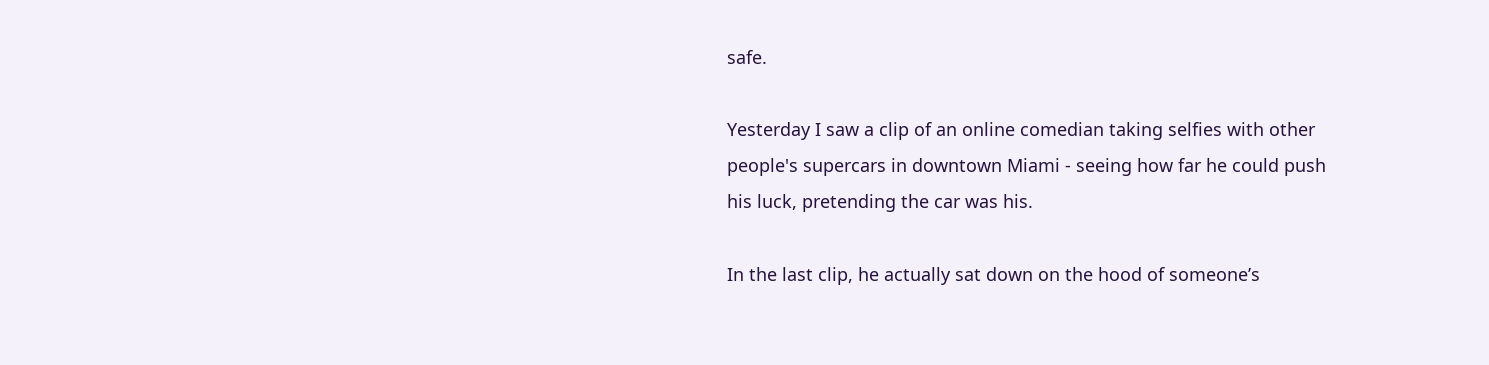safe.

Yesterday I saw a clip of an online comedian taking selfies with other people's supercars in downtown Miami - seeing how far he could push his luck, pretending the car was his.

In the last clip, he actually sat down on the hood of someone’s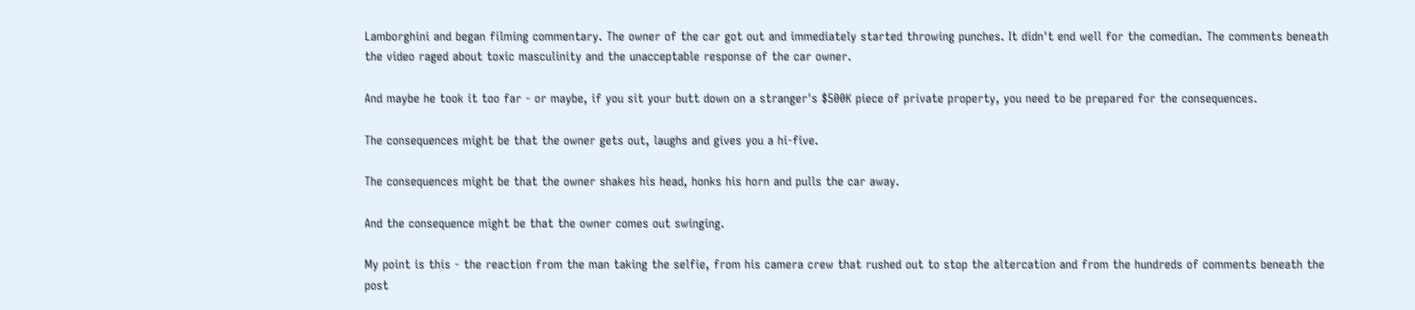Lamborghini and began filming commentary. The owner of the car got out and immediately started throwing punches. It didn't end well for the comedian. The comments beneath the video raged about toxic masculinity and the unacceptable response of the car owner.

And maybe he took it too far - or maybe, if you sit your butt down on a stranger's $500K piece of private property, you need to be prepared for the consequences.

The consequences might be that the owner gets out, laughs and gives you a hi-five.

The consequences might be that the owner shakes his head, honks his horn and pulls the car away.

And the consequence might be that the owner comes out swinging.

My point is this - the reaction from the man taking the selfie, from his camera crew that rushed out to stop the altercation and from the hundreds of comments beneath the post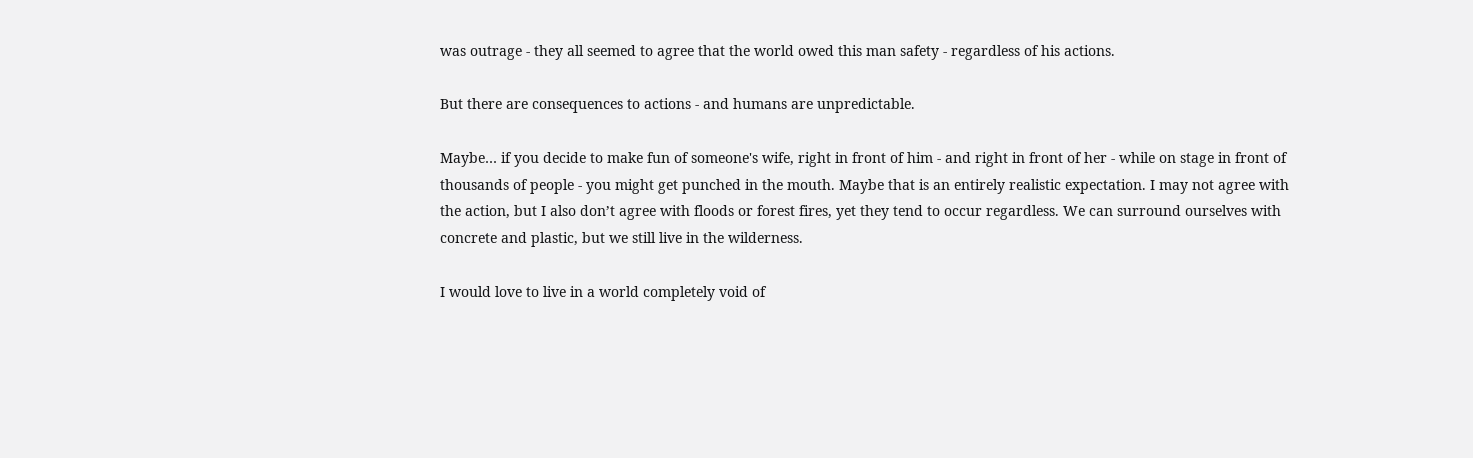was outrage - they all seemed to agree that the world owed this man safety - regardless of his actions.

But there are consequences to actions - and humans are unpredictable.

Maybe… if you decide to make fun of someone's wife, right in front of him - and right in front of her - while on stage in front of thousands of people - you might get punched in the mouth. Maybe that is an entirely realistic expectation. I may not agree with the action, but I also don’t agree with floods or forest fires, yet they tend to occur regardless. We can surround ourselves with concrete and plastic, but we still live in the wilderness.

I would love to live in a world completely void of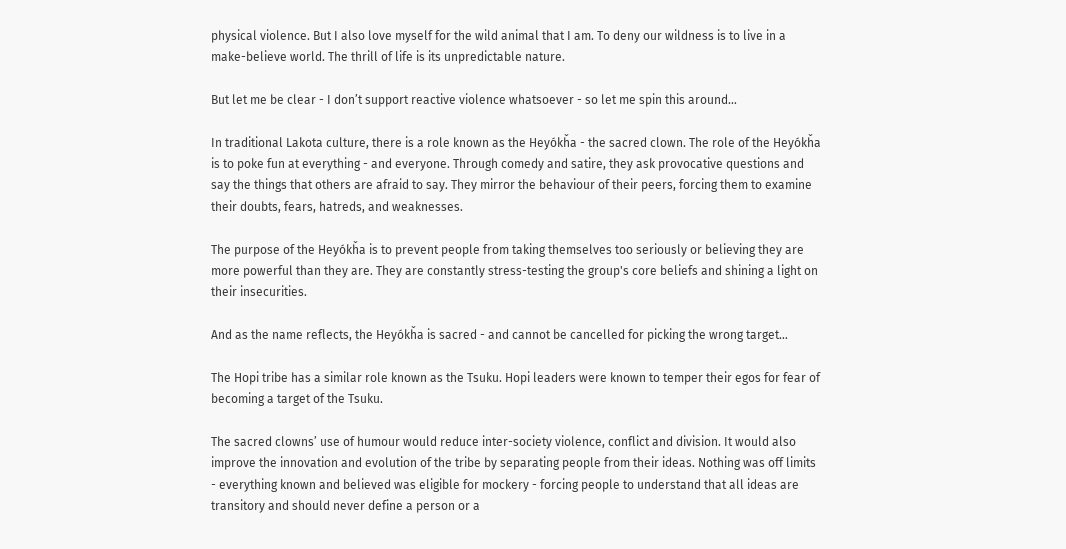physical violence. But I also love myself for the wild animal that I am. To deny our wildness is to live in a make-believe world. The thrill of life is its unpredictable nature.

But let me be clear - I don’t support reactive violence whatsoever - so let me spin this around…

In traditional Lakota culture, there is a role known as the Heyókȟa - the sacred clown. The role of the Heyókȟa is to poke fun at everything - and everyone. Through comedy and satire, they ask provocative questions and say the things that others are afraid to say. They mirror the behaviour of their peers, forcing them to examine their doubts, fears, hatreds, and weaknesses.

The purpose of the Heyókȟa is to prevent people from taking themselves too seriously or believing they are more powerful than they are. They are constantly stress-testing the group's core beliefs and shining a light on their insecurities.

And as the name reflects, the Heyókȟa is sacred - and cannot be cancelled for picking the wrong target…

The Hopi tribe has a similar role known as the Tsuku. Hopi leaders were known to temper their egos for fear of becoming a target of the Tsuku.

The sacred clowns’ use of humour would reduce inter-society violence, conflict and division. It would also improve the innovation and evolution of the tribe by separating people from their ideas. Nothing was off limits - everything known and believed was eligible for mockery - forcing people to understand that all ideas are transitory and should never define a person or a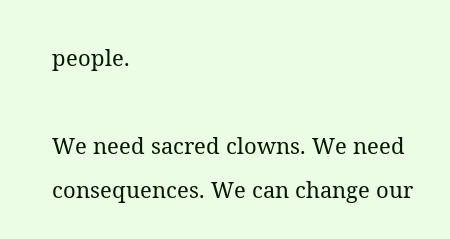people.

We need sacred clowns. We need consequences. We can change our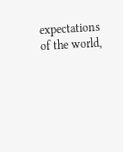expectations of the world,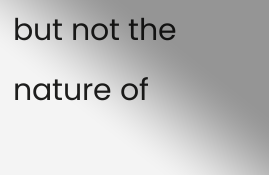but not the nature of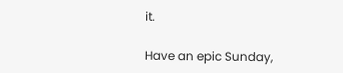it.

Have an epic Sunday,